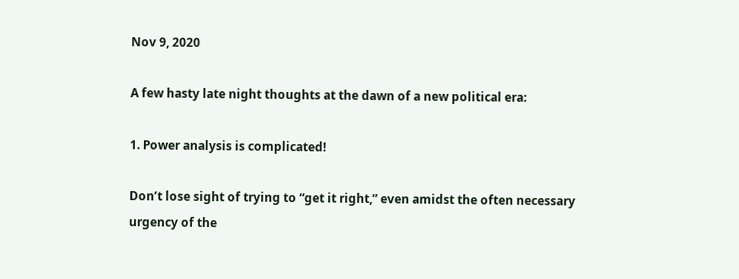Nov 9, 2020

A few hasty late night thoughts at the dawn of a new political era:

1. Power analysis is complicated!

Don’t lose sight of trying to “get it right,” even amidst the often necessary urgency of the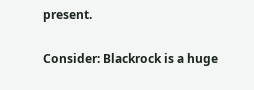present.

Consider: Blackrock is a huge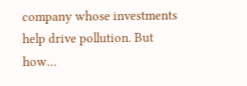company whose investments help drive pollution. But how…